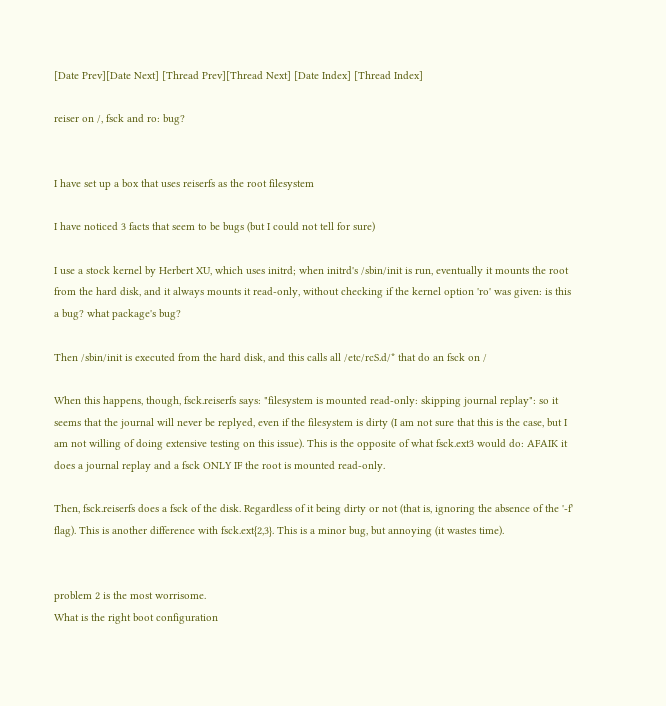[Date Prev][Date Next] [Thread Prev][Thread Next] [Date Index] [Thread Index]

reiser on /, fsck and ro: bug?


I have set up a box that uses reiserfs as the root filesystem

I have noticed 3 facts that seem to be bugs (but I could not tell for sure)

I use a stock kernel by Herbert XU, which uses initrd; when initrd's /sbin/init is run, eventually it mounts the root from the hard disk, and it always mounts it read-only, without checking if the kernel option 'ro' was given: is this a bug? what package's bug?

Then /sbin/init is executed from the hard disk, and this calls all /etc/rcS.d/* that do an fsck on /

When this happens, though, fsck.reiserfs says: "filesystem is mounted read-only: skipping journal replay": so it seems that the journal will never be replyed, even if the filesystem is dirty (I am not sure that this is the case, but I am not willing of doing extensive testing on this issue). This is the opposite of what fsck.ext3 would do: AFAIK it does a journal replay and a fsck ONLY IF the root is mounted read-only.

Then, fsck.reiserfs does a fsck of the disk. Regardless of it being dirty or not (that is, ignoring the absence of the '-f' flag). This is another difference with fsck.ext{2,3}. This is a minor bug, but annoying (it wastes time).


problem 2 is the most worrisome.
What is the right boot configuration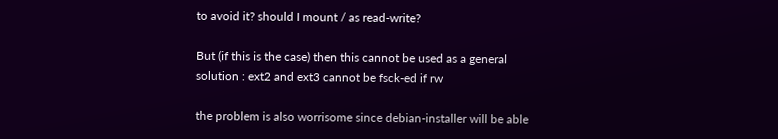to avoid it? should I mount / as read-write?

But (if this is the case) then this cannot be used as a general solution : ext2 and ext3 cannot be fsck-ed if rw

the problem is also worrisome since debian-installer will be able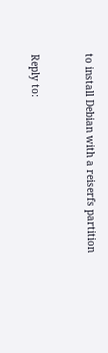to install Debian with a reiserfs partition


Reply to: